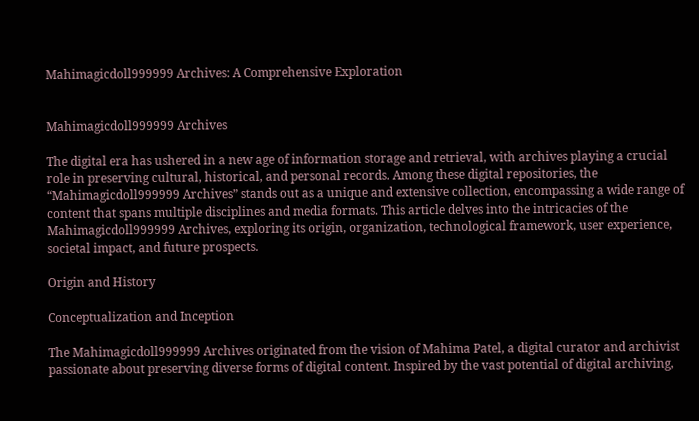Mahimagicdoll999999 Archives: A Comprehensive Exploration


Mahimagicdoll999999 Archives

The digital era has ushered in a new age of information storage and retrieval, with archives playing a crucial role in preserving cultural, historical, and personal records. Among these digital repositories, the “Mahimagicdoll999999 Archives” stands out as a unique and extensive collection, encompassing a wide range of content that spans multiple disciplines and media formats. This article delves into the intricacies of the Mahimagicdoll999999 Archives, exploring its origin, organization, technological framework, user experience, societal impact, and future prospects.

Origin and History

Conceptualization and Inception

The Mahimagicdoll999999 Archives originated from the vision of Mahima Patel, a digital curator and archivist passionate about preserving diverse forms of digital content. Inspired by the vast potential of digital archiving,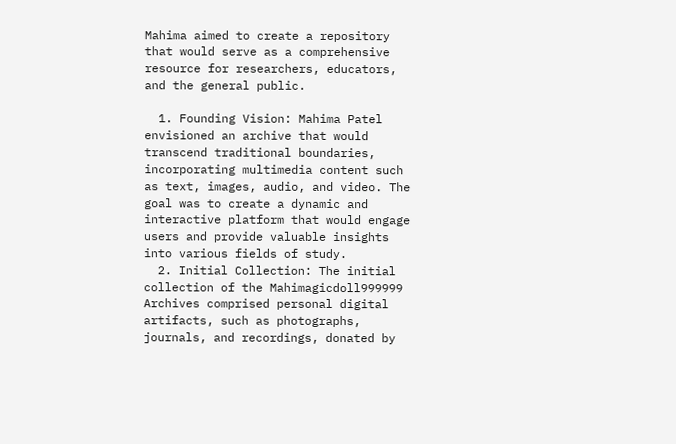Mahima aimed to create a repository that would serve as a comprehensive resource for researchers, educators, and the general public.

  1. Founding Vision: Mahima Patel envisioned an archive that would transcend traditional boundaries, incorporating multimedia content such as text, images, audio, and video. The goal was to create a dynamic and interactive platform that would engage users and provide valuable insights into various fields of study.
  2. Initial Collection: The initial collection of the Mahimagicdoll999999 Archives comprised personal digital artifacts, such as photographs, journals, and recordings, donated by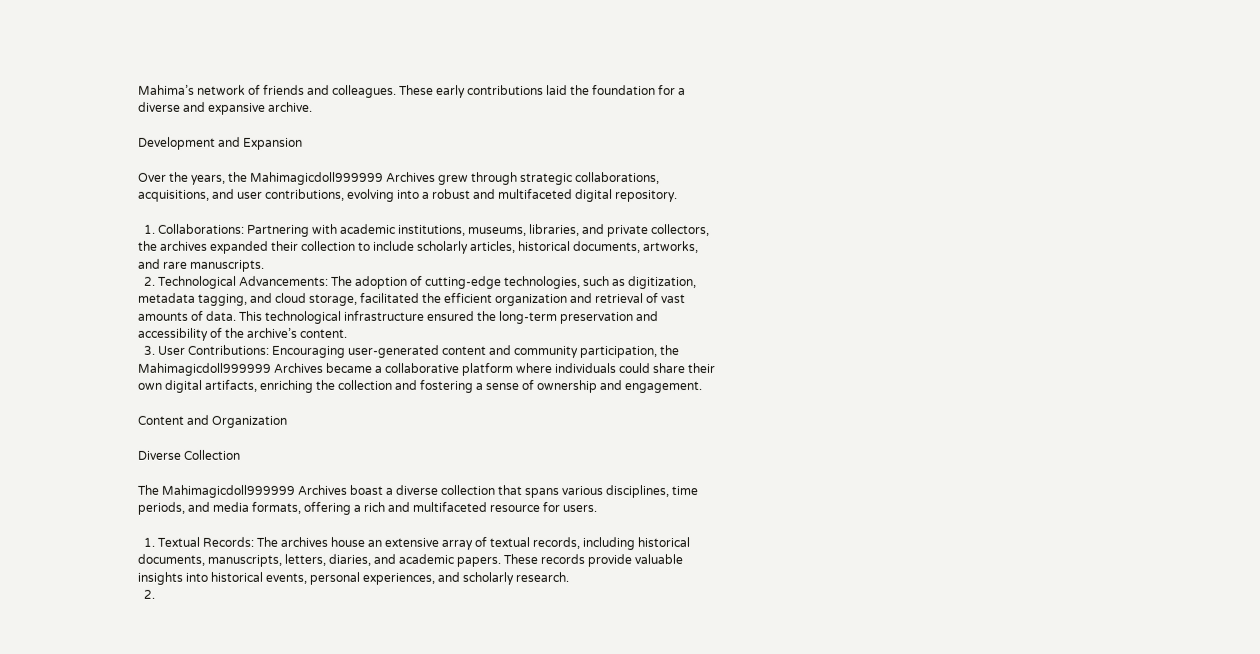Mahima’s network of friends and colleagues. These early contributions laid the foundation for a diverse and expansive archive.

Development and Expansion

Over the years, the Mahimagicdoll999999 Archives grew through strategic collaborations, acquisitions, and user contributions, evolving into a robust and multifaceted digital repository.

  1. Collaborations: Partnering with academic institutions, museums, libraries, and private collectors, the archives expanded their collection to include scholarly articles, historical documents, artworks, and rare manuscripts.
  2. Technological Advancements: The adoption of cutting-edge technologies, such as digitization, metadata tagging, and cloud storage, facilitated the efficient organization and retrieval of vast amounts of data. This technological infrastructure ensured the long-term preservation and accessibility of the archive’s content.
  3. User Contributions: Encouraging user-generated content and community participation, the Mahimagicdoll999999 Archives became a collaborative platform where individuals could share their own digital artifacts, enriching the collection and fostering a sense of ownership and engagement.

Content and Organization

Diverse Collection

The Mahimagicdoll999999 Archives boast a diverse collection that spans various disciplines, time periods, and media formats, offering a rich and multifaceted resource for users.

  1. Textual Records: The archives house an extensive array of textual records, including historical documents, manuscripts, letters, diaries, and academic papers. These records provide valuable insights into historical events, personal experiences, and scholarly research.
  2.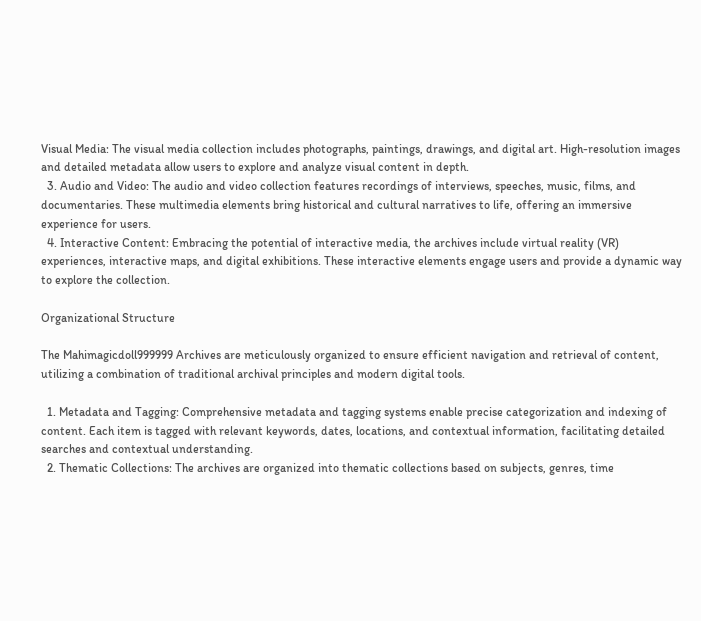Visual Media: The visual media collection includes photographs, paintings, drawings, and digital art. High-resolution images and detailed metadata allow users to explore and analyze visual content in depth.
  3. Audio and Video: The audio and video collection features recordings of interviews, speeches, music, films, and documentaries. These multimedia elements bring historical and cultural narratives to life, offering an immersive experience for users.
  4. Interactive Content: Embracing the potential of interactive media, the archives include virtual reality (VR) experiences, interactive maps, and digital exhibitions. These interactive elements engage users and provide a dynamic way to explore the collection.

Organizational Structure

The Mahimagicdoll999999 Archives are meticulously organized to ensure efficient navigation and retrieval of content, utilizing a combination of traditional archival principles and modern digital tools.

  1. Metadata and Tagging: Comprehensive metadata and tagging systems enable precise categorization and indexing of content. Each item is tagged with relevant keywords, dates, locations, and contextual information, facilitating detailed searches and contextual understanding.
  2. Thematic Collections: The archives are organized into thematic collections based on subjects, genres, time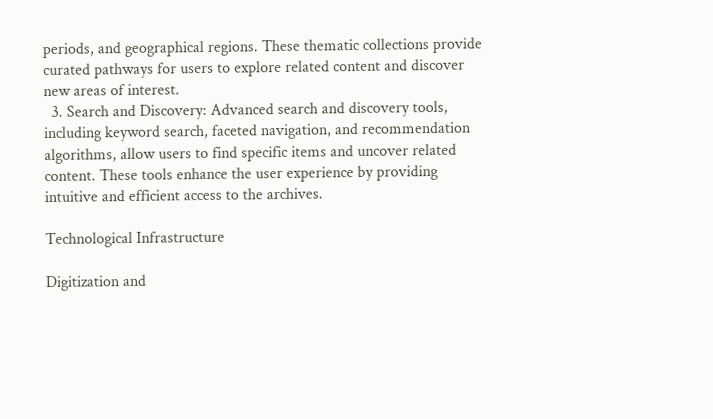periods, and geographical regions. These thematic collections provide curated pathways for users to explore related content and discover new areas of interest.
  3. Search and Discovery: Advanced search and discovery tools, including keyword search, faceted navigation, and recommendation algorithms, allow users to find specific items and uncover related content. These tools enhance the user experience by providing intuitive and efficient access to the archives.

Technological Infrastructure

Digitization and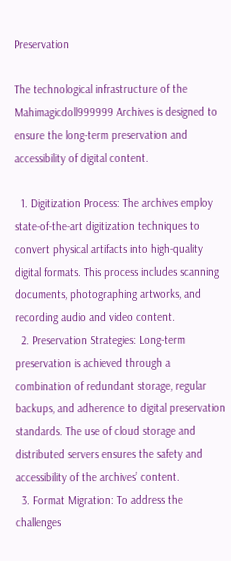Preservation

The technological infrastructure of the Mahimagicdoll999999 Archives is designed to ensure the long-term preservation and accessibility of digital content.

  1. Digitization Process: The archives employ state-of-the-art digitization techniques to convert physical artifacts into high-quality digital formats. This process includes scanning documents, photographing artworks, and recording audio and video content.
  2. Preservation Strategies: Long-term preservation is achieved through a combination of redundant storage, regular backups, and adherence to digital preservation standards. The use of cloud storage and distributed servers ensures the safety and accessibility of the archives’ content.
  3. Format Migration: To address the challenges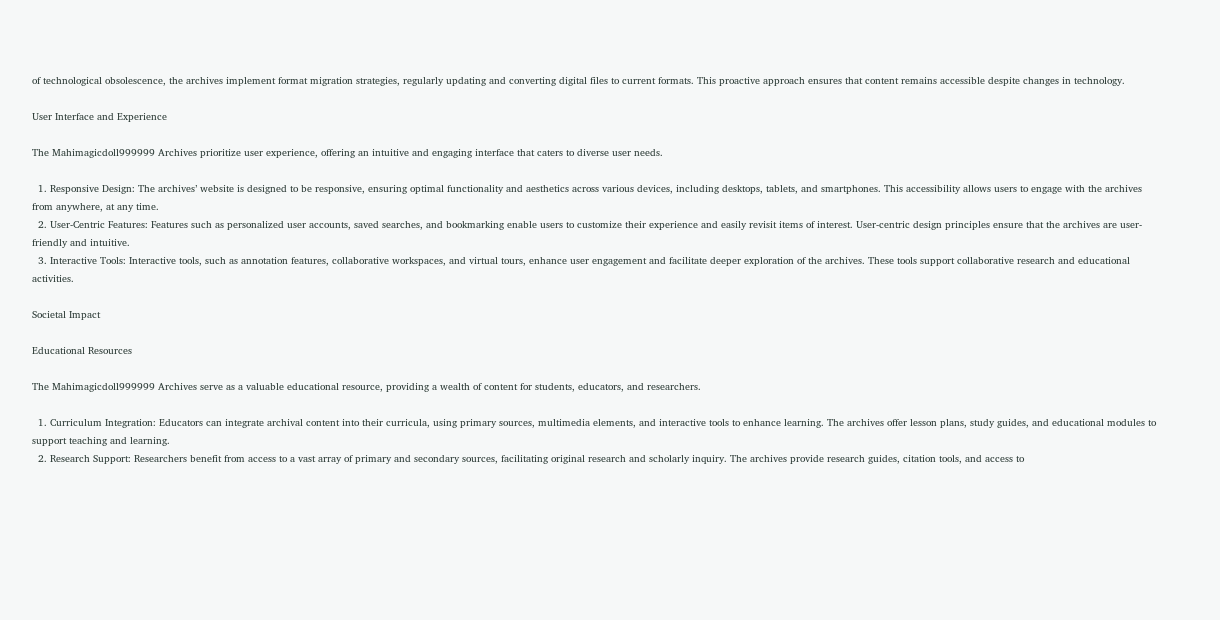of technological obsolescence, the archives implement format migration strategies, regularly updating and converting digital files to current formats. This proactive approach ensures that content remains accessible despite changes in technology.

User Interface and Experience

The Mahimagicdoll999999 Archives prioritize user experience, offering an intuitive and engaging interface that caters to diverse user needs.

  1. Responsive Design: The archives’ website is designed to be responsive, ensuring optimal functionality and aesthetics across various devices, including desktops, tablets, and smartphones. This accessibility allows users to engage with the archives from anywhere, at any time.
  2. User-Centric Features: Features such as personalized user accounts, saved searches, and bookmarking enable users to customize their experience and easily revisit items of interest. User-centric design principles ensure that the archives are user-friendly and intuitive.
  3. Interactive Tools: Interactive tools, such as annotation features, collaborative workspaces, and virtual tours, enhance user engagement and facilitate deeper exploration of the archives. These tools support collaborative research and educational activities.

Societal Impact

Educational Resources

The Mahimagicdoll999999 Archives serve as a valuable educational resource, providing a wealth of content for students, educators, and researchers.

  1. Curriculum Integration: Educators can integrate archival content into their curricula, using primary sources, multimedia elements, and interactive tools to enhance learning. The archives offer lesson plans, study guides, and educational modules to support teaching and learning.
  2. Research Support: Researchers benefit from access to a vast array of primary and secondary sources, facilitating original research and scholarly inquiry. The archives provide research guides, citation tools, and access to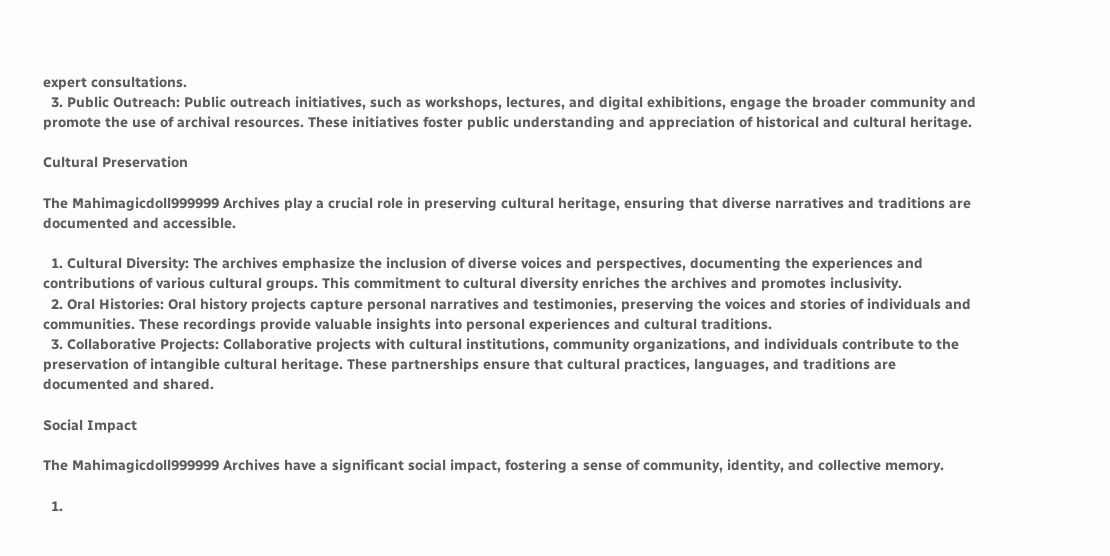expert consultations.
  3. Public Outreach: Public outreach initiatives, such as workshops, lectures, and digital exhibitions, engage the broader community and promote the use of archival resources. These initiatives foster public understanding and appreciation of historical and cultural heritage.

Cultural Preservation

The Mahimagicdoll999999 Archives play a crucial role in preserving cultural heritage, ensuring that diverse narratives and traditions are documented and accessible.

  1. Cultural Diversity: The archives emphasize the inclusion of diverse voices and perspectives, documenting the experiences and contributions of various cultural groups. This commitment to cultural diversity enriches the archives and promotes inclusivity.
  2. Oral Histories: Oral history projects capture personal narratives and testimonies, preserving the voices and stories of individuals and communities. These recordings provide valuable insights into personal experiences and cultural traditions.
  3. Collaborative Projects: Collaborative projects with cultural institutions, community organizations, and individuals contribute to the preservation of intangible cultural heritage. These partnerships ensure that cultural practices, languages, and traditions are documented and shared.

Social Impact

The Mahimagicdoll999999 Archives have a significant social impact, fostering a sense of community, identity, and collective memory.

  1.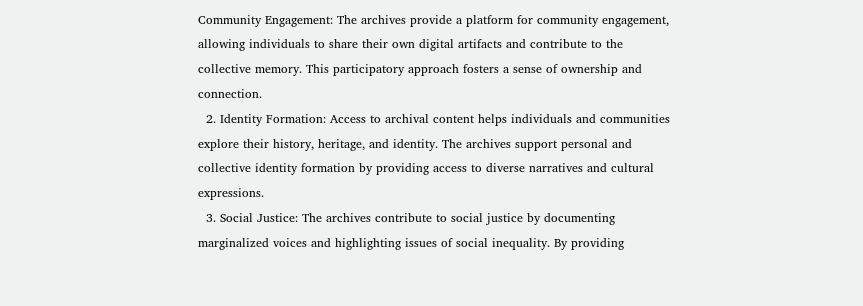Community Engagement: The archives provide a platform for community engagement, allowing individuals to share their own digital artifacts and contribute to the collective memory. This participatory approach fosters a sense of ownership and connection.
  2. Identity Formation: Access to archival content helps individuals and communities explore their history, heritage, and identity. The archives support personal and collective identity formation by providing access to diverse narratives and cultural expressions.
  3. Social Justice: The archives contribute to social justice by documenting marginalized voices and highlighting issues of social inequality. By providing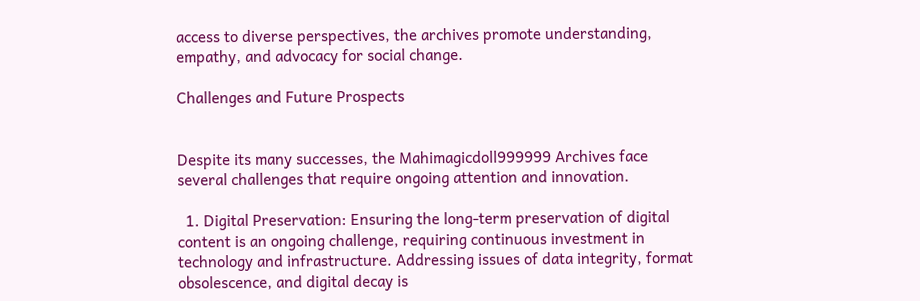access to diverse perspectives, the archives promote understanding, empathy, and advocacy for social change.

Challenges and Future Prospects


Despite its many successes, the Mahimagicdoll999999 Archives face several challenges that require ongoing attention and innovation.

  1. Digital Preservation: Ensuring the long-term preservation of digital content is an ongoing challenge, requiring continuous investment in technology and infrastructure. Addressing issues of data integrity, format obsolescence, and digital decay is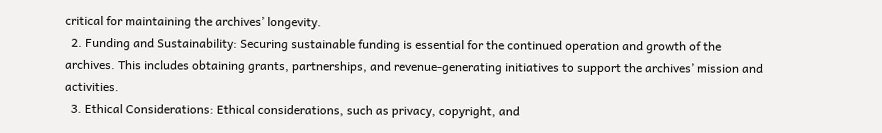critical for maintaining the archives’ longevity.
  2. Funding and Sustainability: Securing sustainable funding is essential for the continued operation and growth of the archives. This includes obtaining grants, partnerships, and revenue-generating initiatives to support the archives’ mission and activities.
  3. Ethical Considerations: Ethical considerations, such as privacy, copyright, and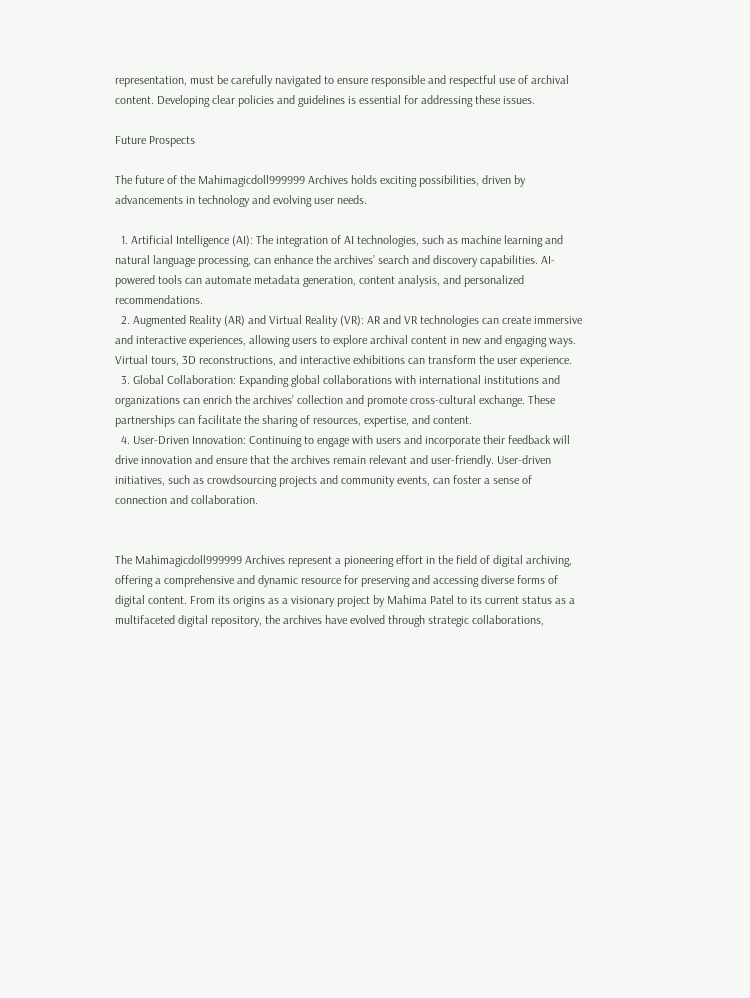representation, must be carefully navigated to ensure responsible and respectful use of archival content. Developing clear policies and guidelines is essential for addressing these issues.

Future Prospects

The future of the Mahimagicdoll999999 Archives holds exciting possibilities, driven by advancements in technology and evolving user needs.

  1. Artificial Intelligence (AI): The integration of AI technologies, such as machine learning and natural language processing, can enhance the archives’ search and discovery capabilities. AI-powered tools can automate metadata generation, content analysis, and personalized recommendations.
  2. Augmented Reality (AR) and Virtual Reality (VR): AR and VR technologies can create immersive and interactive experiences, allowing users to explore archival content in new and engaging ways. Virtual tours, 3D reconstructions, and interactive exhibitions can transform the user experience.
  3. Global Collaboration: Expanding global collaborations with international institutions and organizations can enrich the archives’ collection and promote cross-cultural exchange. These partnerships can facilitate the sharing of resources, expertise, and content.
  4. User-Driven Innovation: Continuing to engage with users and incorporate their feedback will drive innovation and ensure that the archives remain relevant and user-friendly. User-driven initiatives, such as crowdsourcing projects and community events, can foster a sense of connection and collaboration.


The Mahimagicdoll999999 Archives represent a pioneering effort in the field of digital archiving, offering a comprehensive and dynamic resource for preserving and accessing diverse forms of digital content. From its origins as a visionary project by Mahima Patel to its current status as a multifaceted digital repository, the archives have evolved through strategic collaborations,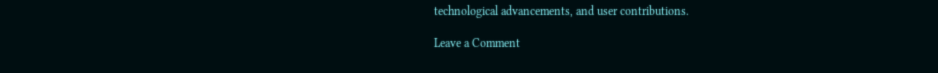technological advancements, and user contributions.

Leave a Comment